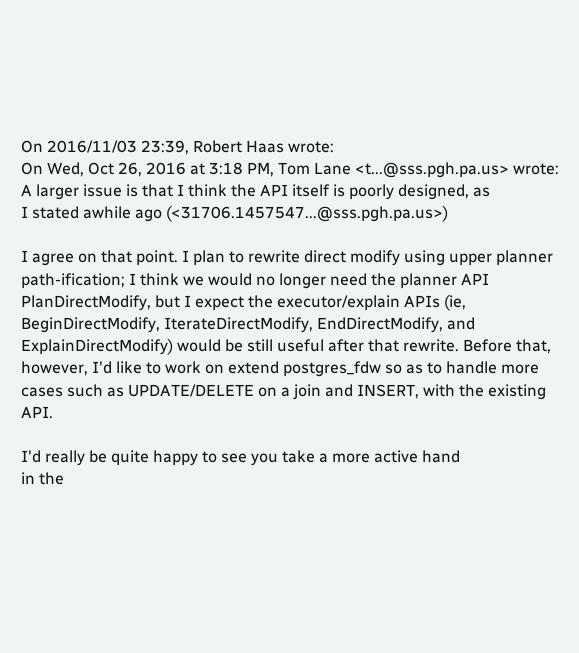On 2016/11/03 23:39, Robert Haas wrote:
On Wed, Oct 26, 2016 at 3:18 PM, Tom Lane <t...@sss.pgh.pa.us> wrote:
A larger issue is that I think the API itself is poorly designed, as
I stated awhile ago (<31706.1457547...@sss.pgh.pa.us>)

I agree on that point. I plan to rewrite direct modify using upper planner path-ification; I think we would no longer need the planner API PlanDirectModify, but I expect the executor/explain APIs (ie, BeginDirectModify, IterateDirectModify, EndDirectModify, and ExplainDirectModify) would be still useful after that rewrite. Before that, however, I'd like to work on extend postgres_fdw so as to handle more cases such as UPDATE/DELETE on a join and INSERT, with the existing API.

I'd really be quite happy to see you take a more active hand
in the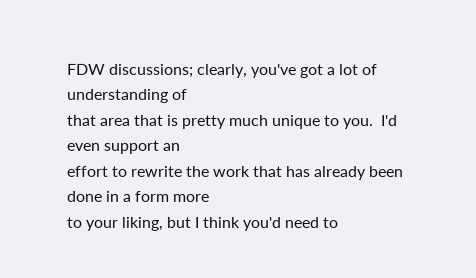FDW discussions; clearly, you've got a lot of understanding of
that area that is pretty much unique to you.  I'd even support an
effort to rewrite the work that has already been done in a form more
to your liking, but I think you'd need to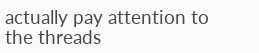actually pay attention to
the threads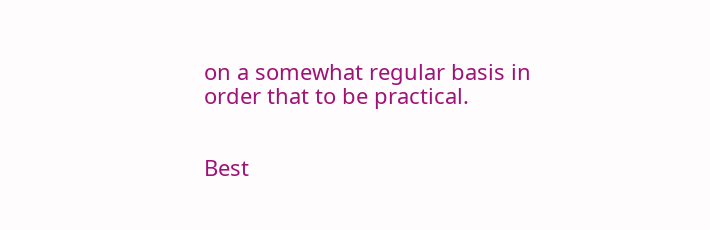on a somewhat regular basis in order that to be practical.


Best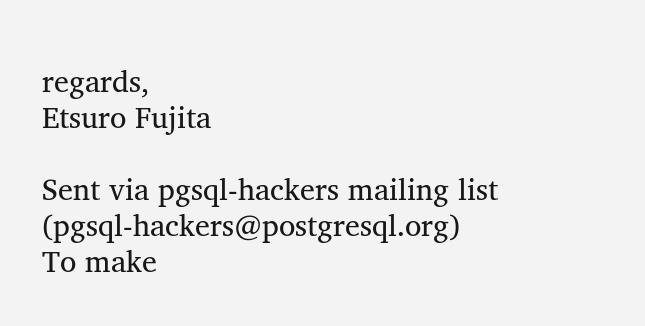regards,
Etsuro Fujita

Sent via pgsql-hackers mailing list (pgsql-hackers@postgresql.org)
To make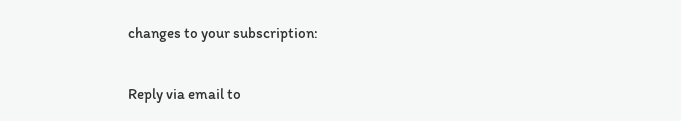changes to your subscription:

Reply via email to